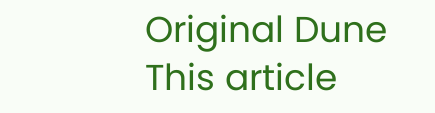Original Dune
This article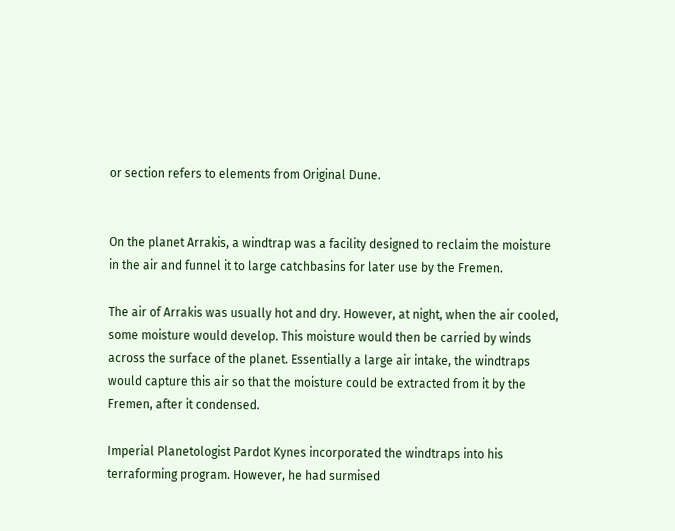or section refers to elements from Original Dune.


On the planet Arrakis, a windtrap was a facility designed to reclaim the moisture in the air and funnel it to large catchbasins for later use by the Fremen.

The air of Arrakis was usually hot and dry. However, at night, when the air cooled, some moisture would develop. This moisture would then be carried by winds across the surface of the planet. Essentially a large air intake, the windtraps would capture this air so that the moisture could be extracted from it by the Fremen, after it condensed.

Imperial Planetologist Pardot Kynes incorporated the windtraps into his terraforming program. However, he had surmised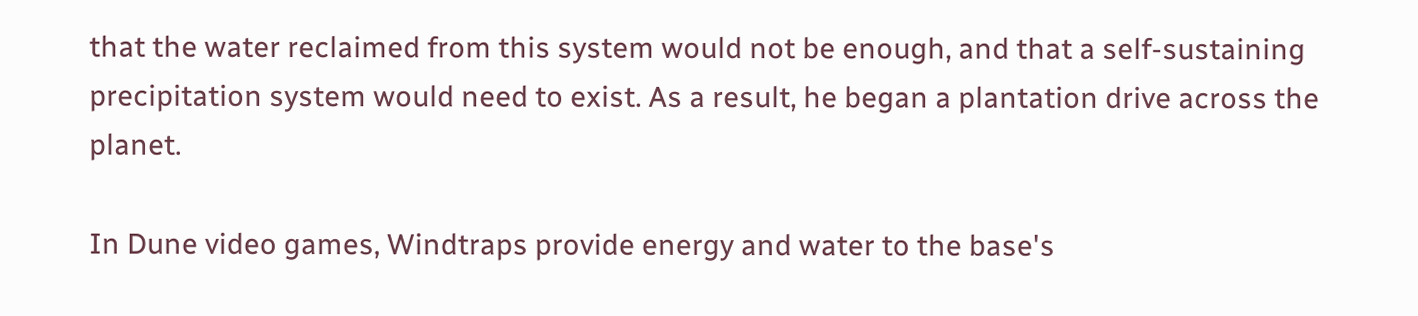that the water reclaimed from this system would not be enough, and that a self-sustaining precipitation system would need to exist. As a result, he began a plantation drive across the planet.

In Dune video games, Windtraps provide energy and water to the base's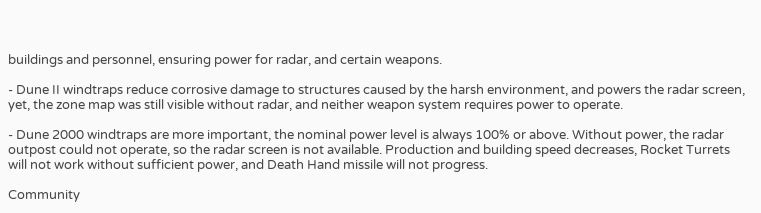buildings and personnel, ensuring power for radar, and certain weapons.

- Dune II windtraps reduce corrosive damage to structures caused by the harsh environment, and powers the radar screen, yet, the zone map was still visible without radar, and neither weapon system requires power to operate.

- Dune 2000 windtraps are more important, the nominal power level is always 100% or above. Without power, the radar outpost could not operate, so the radar screen is not available. Production and building speed decreases, Rocket Turrets will not work without sufficient power, and Death Hand missile will not progress.

Community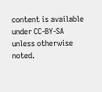content is available under CC-BY-SA unless otherwise noted.